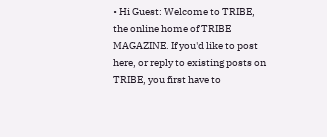• Hi Guest: Welcome to TRIBE, the online home of TRIBE MAGAZINE. If you'd like to post here, or reply to existing posts on TRIBE, you first have to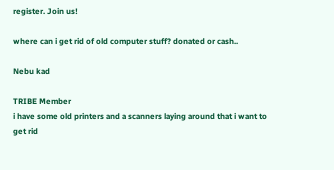register. Join us!

where can i get rid of old computer stuff? donated or cash..

Nebu kad

TRIBE Member
i have some old printers and a scanners laying around that i want to get rid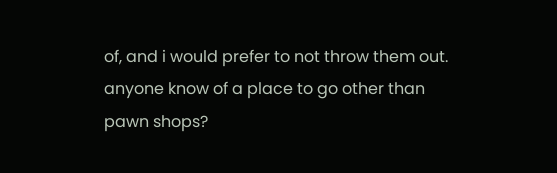of, and i would prefer to not throw them out. anyone know of a place to go other than pawn shops?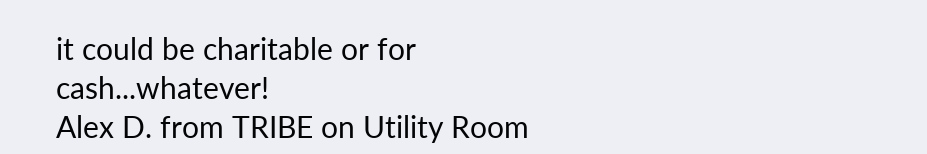it could be charitable or for cash...whatever!
Alex D. from TRIBE on Utility Room